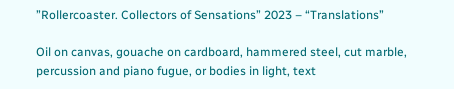”Rollercoaster. Collectors of Sensations” 2023 – “Translations”

Oil on canvas, gouache on cardboard, hammered steel, cut marble, percussion and piano fugue, or bodies in light, text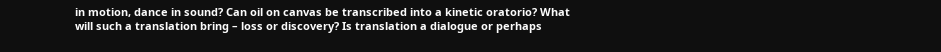in motion, dance in sound? Can oil on canvas be transcribed into a kinetic oratorio? What will such a translation bring – loss or discovery? Is translation a dialogue or perhaps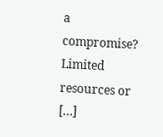a compromise? Limited resources or […]